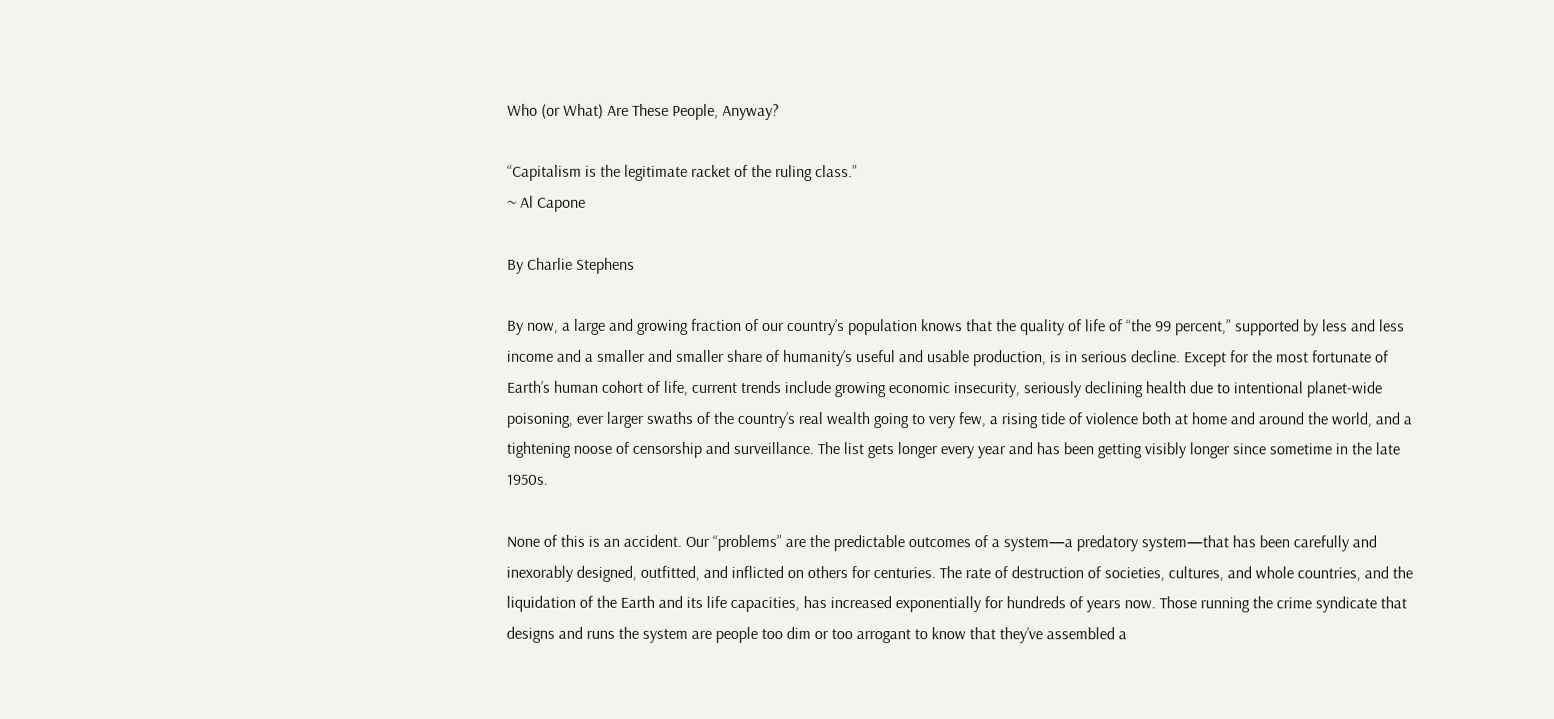Who (or What) Are These People, Anyway?

“Capitalism is the legitimate racket of the ruling class.”
~ Al Capone

By Charlie Stephens

By now, a large and growing fraction of our country’s population knows that the quality of life of “the 99 percent,” supported by less and less income and a smaller and smaller share of humanity’s useful and usable production, is in serious decline. Except for the most fortunate of Earth’s human cohort of life, current trends include growing economic insecurity, seriously declining health due to intentional planet-wide poisoning, ever larger swaths of the country’s real wealth going to very few, a rising tide of violence both at home and around the world, and a tightening noose of censorship and surveillance. The list gets longer every year and has been getting visibly longer since sometime in the late 1950s.

None of this is an accident. Our “problems” are the predictable outcomes of a system—a predatory system—that has been carefully and inexorably designed, outfitted, and inflicted on others for centuries. The rate of destruction of societies, cultures, and whole countries, and the liquidation of the Earth and its life capacities, has increased exponentially for hundreds of years now. Those running the crime syndicate that designs and runs the system are people too dim or too arrogant to know that they’ve assembled a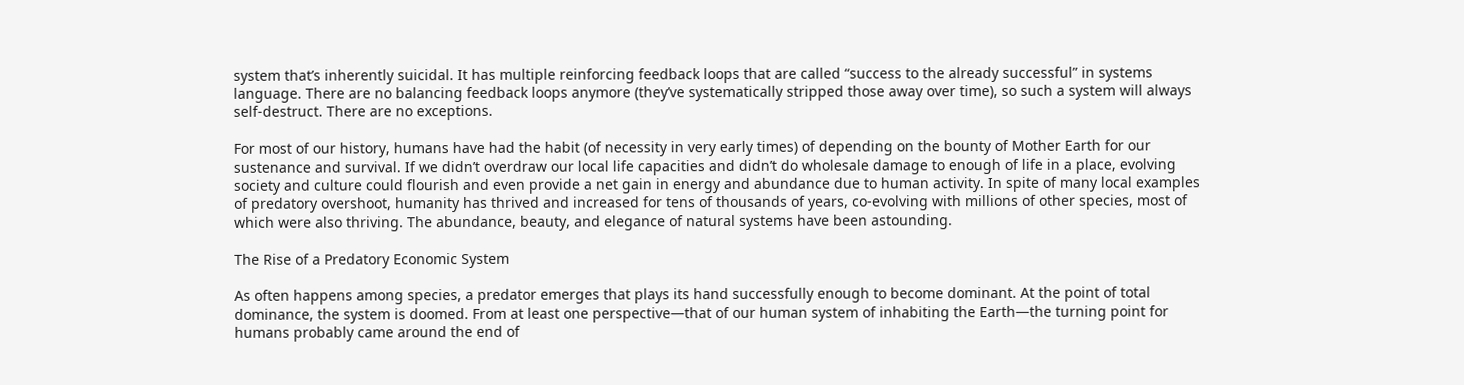system that’s inherently suicidal. It has multiple reinforcing feedback loops that are called “success to the already successful” in systems language. There are no balancing feedback loops anymore (they’ve systematically stripped those away over time), so such a system will always self-destruct. There are no exceptions.

For most of our history, humans have had the habit (of necessity in very early times) of depending on the bounty of Mother Earth for our sustenance and survival. If we didn’t overdraw our local life capacities and didn’t do wholesale damage to enough of life in a place, evolving society and culture could flourish and even provide a net gain in energy and abundance due to human activity. In spite of many local examples of predatory overshoot, humanity has thrived and increased for tens of thousands of years, co-evolving with millions of other species, most of which were also thriving. The abundance, beauty, and elegance of natural systems have been astounding.

The Rise of a Predatory Economic System

As often happens among species, a predator emerges that plays its hand successfully enough to become dominant. At the point of total dominance, the system is doomed. From at least one perspective—that of our human system of inhabiting the Earth—the turning point for humans probably came around the end of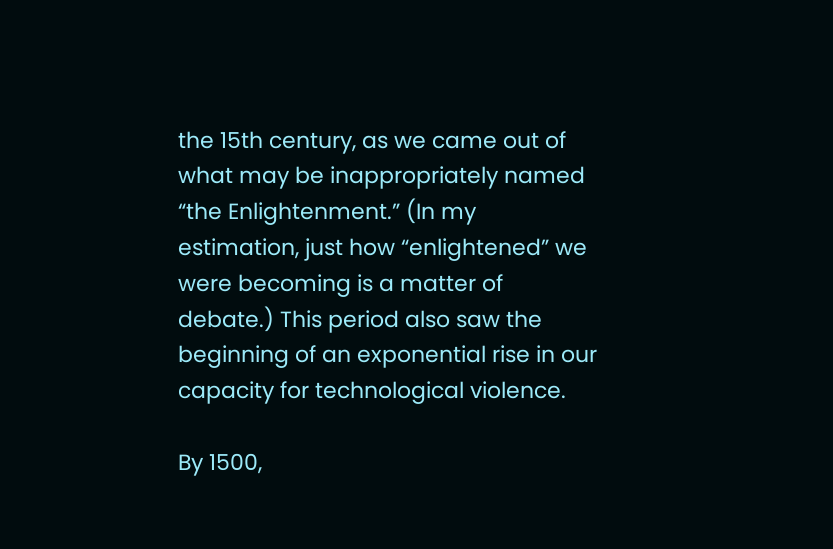the 15th century, as we came out of what may be inappropriately named “the Enlightenment.” (In my estimation, just how “enlightened” we were becoming is a matter of debate.) This period also saw the beginning of an exponential rise in our capacity for technological violence.

By 1500,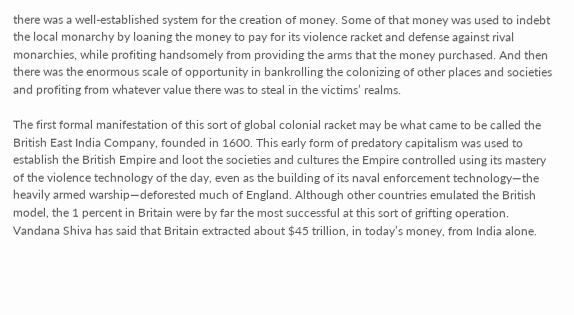there was a well-established system for the creation of money. Some of that money was used to indebt the local monarchy by loaning the money to pay for its violence racket and defense against rival monarchies, while profiting handsomely from providing the arms that the money purchased. And then there was the enormous scale of opportunity in bankrolling the colonizing of other places and societies and profiting from whatever value there was to steal in the victims’ realms.

The first formal manifestation of this sort of global colonial racket may be what came to be called the British East India Company, founded in 1600. This early form of predatory capitalism was used to establish the British Empire and loot the societies and cultures the Empire controlled using its mastery of the violence technology of the day, even as the building of its naval enforcement technology—the heavily armed warship—deforested much of England. Although other countries emulated the British model, the 1 percent in Britain were by far the most successful at this sort of grifting operation. Vandana Shiva has said that Britain extracted about $45 trillion, in today’s money, from India alone.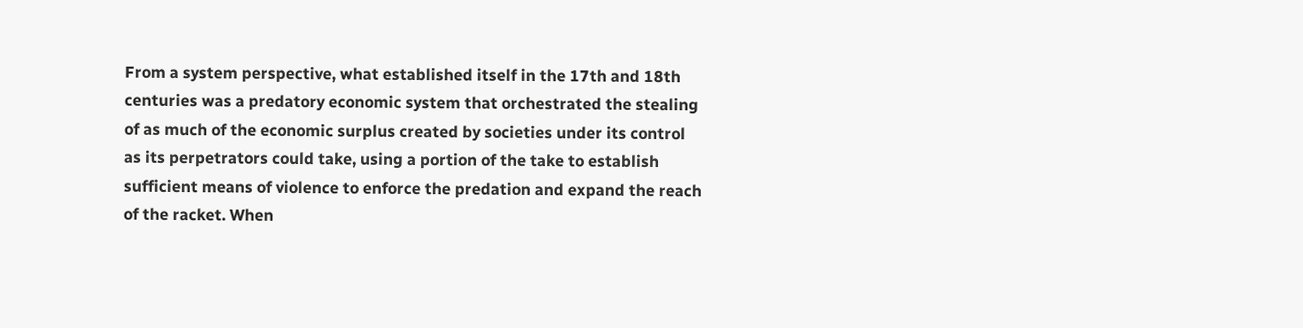From a system perspective, what established itself in the 17th and 18th centuries was a predatory economic system that orchestrated the stealing of as much of the economic surplus created by societies under its control as its perpetrators could take, using a portion of the take to establish sufficient means of violence to enforce the predation and expand the reach of the racket. When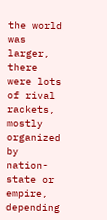the world was larger, there were lots of rival rackets, mostly organized by nation-state or empire, depending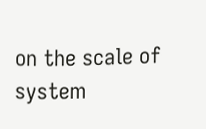on the scale of system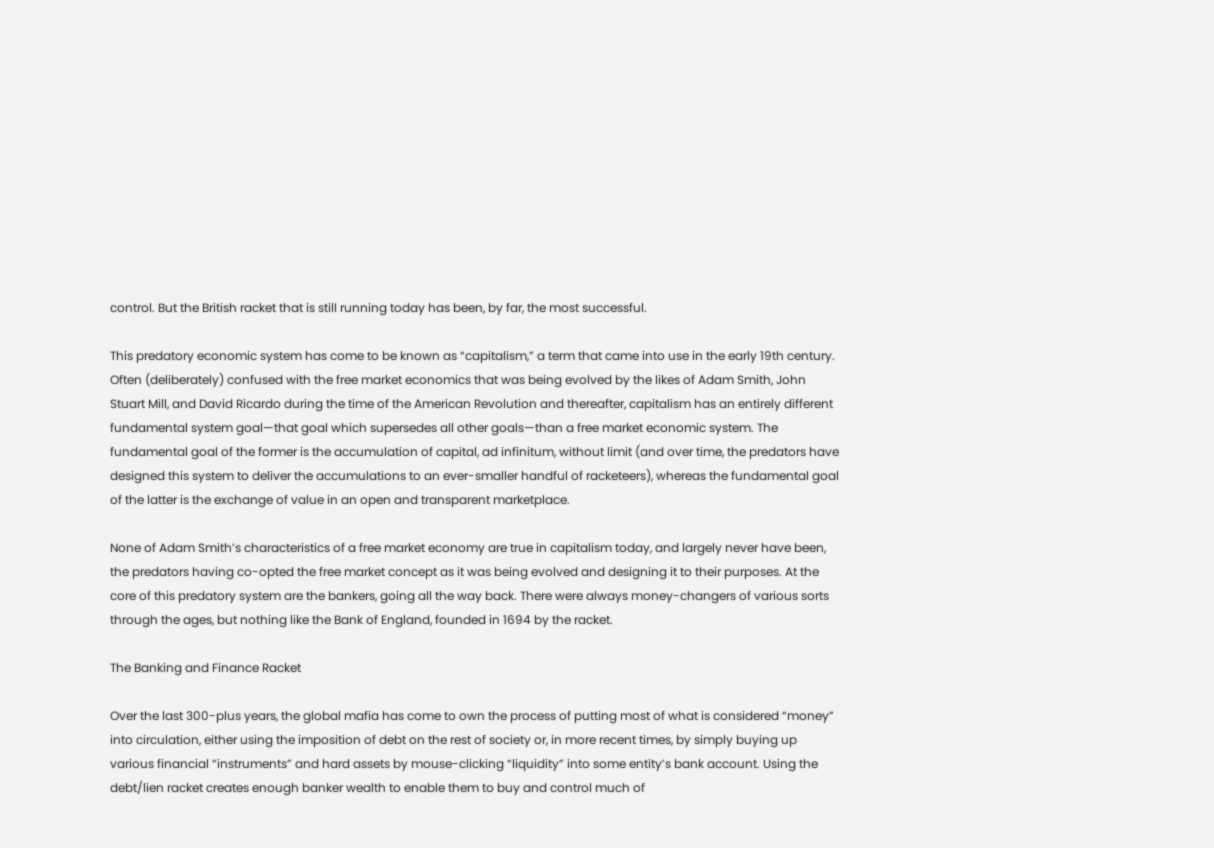control. But the British racket that is still running today has been, by far, the most successful.

This predatory economic system has come to be known as “capitalism,” a term that came into use in the early 19th century. Often (deliberately) confused with the free market economics that was being evolved by the likes of Adam Smith, John Stuart Mill, and David Ricardo during the time of the American Revolution and thereafter, capitalism has an entirely different fundamental system goal—that goal which supersedes all other goals—than a free market economic system. The fundamental goal of the former is the accumulation of capital, ad infinitum, without limit (and over time, the predators have designed this system to deliver the accumulations to an ever-smaller handful of racketeers), whereas the fundamental goal of the latter is the exchange of value in an open and transparent marketplace.

None of Adam Smith’s characteristics of a free market economy are true in capitalism today, and largely never have been, the predators having co-opted the free market concept as it was being evolved and designing it to their purposes. At the core of this predatory system are the bankers, going all the way back. There were always money-changers of various sorts through the ages, but nothing like the Bank of England, founded in 1694 by the racket.

The Banking and Finance Racket

Over the last 300-plus years, the global mafia has come to own the process of putting most of what is considered “money” into circulation, either using the imposition of debt on the rest of society or, in more recent times, by simply buying up various financial “instruments” and hard assets by mouse-clicking “liquidity” into some entity’s bank account. Using the debt/lien racket creates enough banker wealth to enable them to buy and control much of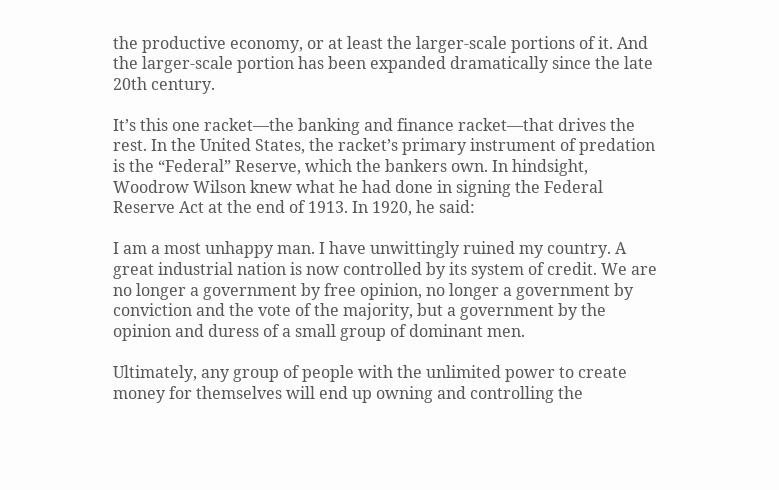the productive economy, or at least the larger-scale portions of it. And the larger-scale portion has been expanded dramatically since the late 20th century.

It’s this one racket—the banking and finance racket—that drives the rest. In the United States, the racket’s primary instrument of predation is the “Federal” Reserve, which the bankers own. In hindsight, Woodrow Wilson knew what he had done in signing the Federal Reserve Act at the end of 1913. In 1920, he said:

I am a most unhappy man. I have unwittingly ruined my country. A great industrial nation is now controlled by its system of credit. We are no longer a government by free opinion, no longer a government by conviction and the vote of the majority, but a government by the opinion and duress of a small group of dominant men.

Ultimately, any group of people with the unlimited power to create money for themselves will end up owning and controlling the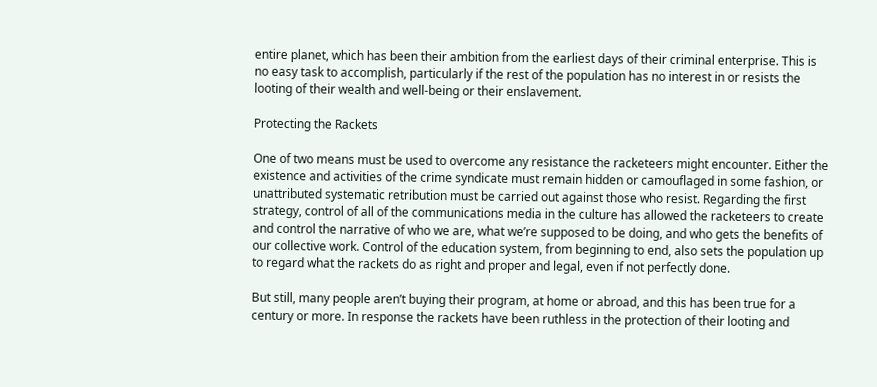entire planet, which has been their ambition from the earliest days of their criminal enterprise. This is no easy task to accomplish, particularly if the rest of the population has no interest in or resists the looting of their wealth and well-being or their enslavement.

Protecting the Rackets

One of two means must be used to overcome any resistance the racketeers might encounter. Either the existence and activities of the crime syndicate must remain hidden or camouflaged in some fashion, or unattributed systematic retribution must be carried out against those who resist. Regarding the first strategy, control of all of the communications media in the culture has allowed the racketeers to create and control the narrative of who we are, what we’re supposed to be doing, and who gets the benefits of our collective work. Control of the education system, from beginning to end, also sets the population up to regard what the rackets do as right and proper and legal, even if not perfectly done.

But still, many people aren’t buying their program, at home or abroad, and this has been true for a century or more. In response the rackets have been ruthless in the protection of their looting and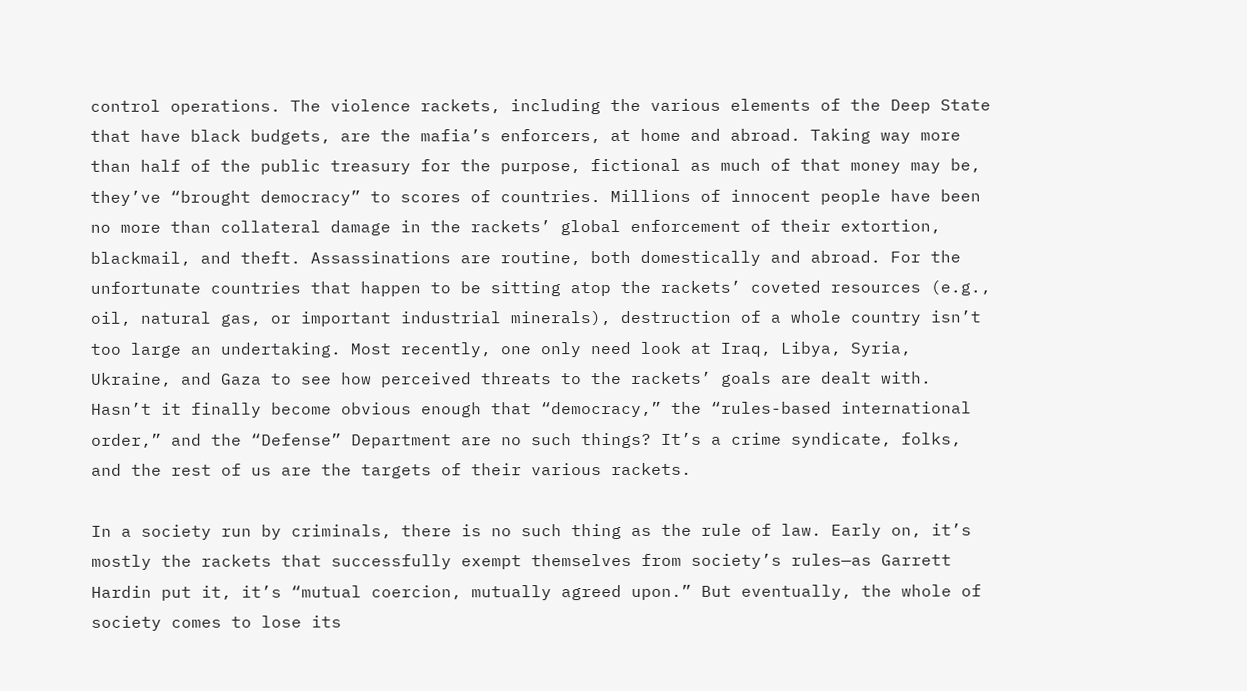control operations. The violence rackets, including the various elements of the Deep State that have black budgets, are the mafia’s enforcers, at home and abroad. Taking way more than half of the public treasury for the purpose, fictional as much of that money may be, they’ve “brought democracy” to scores of countries. Millions of innocent people have been no more than collateral damage in the rackets’ global enforcement of their extortion, blackmail, and theft. Assassinations are routine, both domestically and abroad. For the unfortunate countries that happen to be sitting atop the rackets’ coveted resources (e.g., oil, natural gas, or important industrial minerals), destruction of a whole country isn’t too large an undertaking. Most recently, one only need look at Iraq, Libya, Syria, Ukraine, and Gaza to see how perceived threats to the rackets’ goals are dealt with. Hasn’t it finally become obvious enough that “democracy,” the “rules-based international order,” and the “Defense” Department are no such things? It’s a crime syndicate, folks, and the rest of us are the targets of their various rackets.

In a society run by criminals, there is no such thing as the rule of law. Early on, it’s mostly the rackets that successfully exempt themselves from society’s rules—as Garrett Hardin put it, it’s “mutual coercion, mutually agreed upon.” But eventually, the whole of society comes to lose its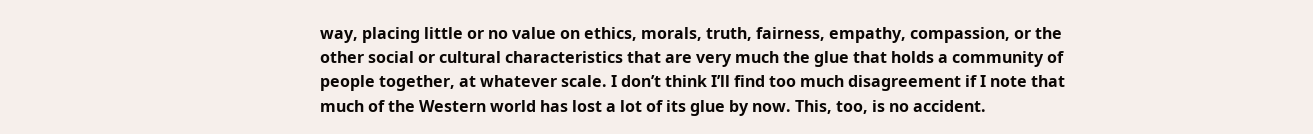way, placing little or no value on ethics, morals, truth, fairness, empathy, compassion, or the other social or cultural characteristics that are very much the glue that holds a community of people together, at whatever scale. I don’t think I’ll find too much disagreement if I note that much of the Western world has lost a lot of its glue by now. This, too, is no accident.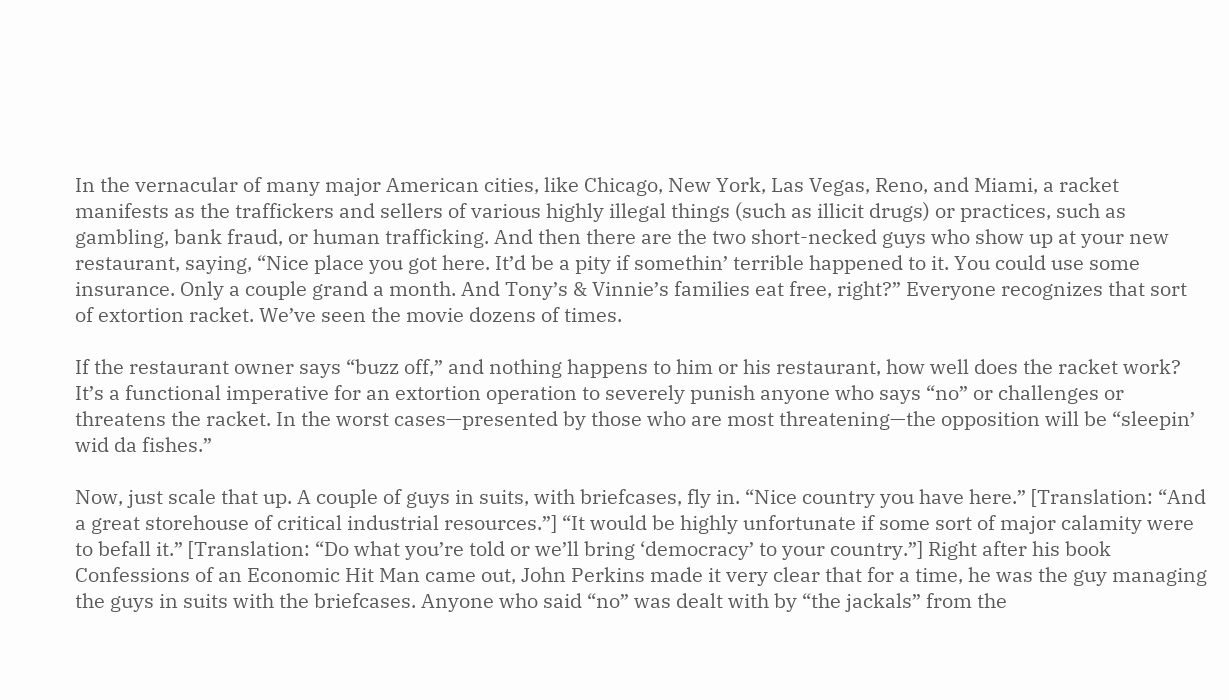In the vernacular of many major American cities, like Chicago, New York, Las Vegas, Reno, and Miami, a racket manifests as the traffickers and sellers of various highly illegal things (such as illicit drugs) or practices, such as gambling, bank fraud, or human trafficking. And then there are the two short-necked guys who show up at your new restaurant, saying, “Nice place you got here. It’d be a pity if somethin’ terrible happened to it. You could use some insurance. Only a couple grand a month. And Tony’s & Vinnie’s families eat free, right?” Everyone recognizes that sort of extortion racket. We’ve seen the movie dozens of times.

If the restaurant owner says “buzz off,” and nothing happens to him or his restaurant, how well does the racket work? It’s a functional imperative for an extortion operation to severely punish anyone who says “no” or challenges or threatens the racket. In the worst cases—presented by those who are most threatening—the opposition will be “sleepin’ wid da fishes.”

Now, just scale that up. A couple of guys in suits, with briefcases, fly in. “Nice country you have here.” [Translation: “And a great storehouse of critical industrial resources.”] “It would be highly unfortunate if some sort of major calamity were to befall it.” [Translation: “Do what you’re told or we’ll bring ‘democracy’ to your country.”] Right after his book Confessions of an Economic Hit Man came out, John Perkins made it very clear that for a time, he was the guy managing the guys in suits with the briefcases. Anyone who said “no” was dealt with by “the jackals” from the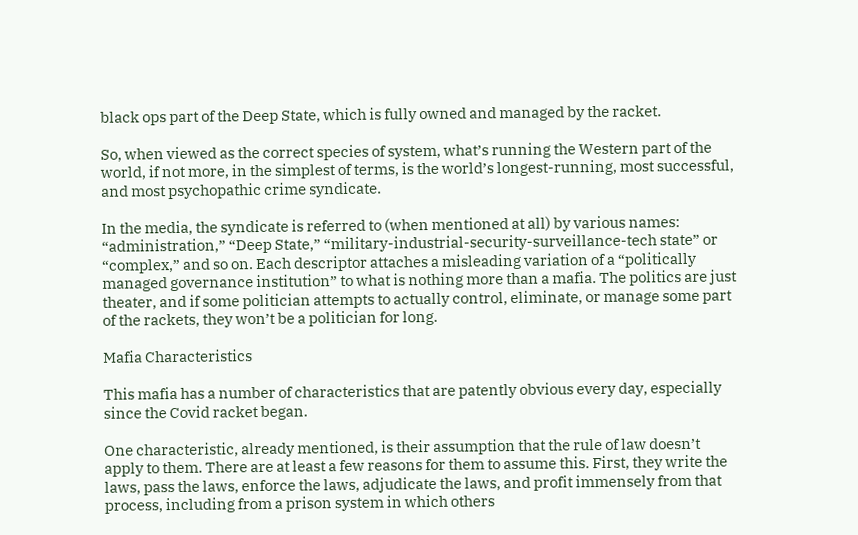black ops part of the Deep State, which is fully owned and managed by the racket.

So, when viewed as the correct species of system, what’s running the Western part of the world, if not more, in the simplest of terms, is the world’s longest-running, most successful, and most psychopathic crime syndicate.

In the media, the syndicate is referred to (when mentioned at all) by various names: “administration,” “Deep State,” “military-industrial-security-surveillance-tech state” or “complex,” and so on. Each descriptor attaches a misleading variation of a “politically managed governance institution” to what is nothing more than a mafia. The politics are just theater, and if some politician attempts to actually control, eliminate, or manage some part of the rackets, they won’t be a politician for long.

Mafia Characteristics

This mafia has a number of characteristics that are patently obvious every day, especially since the Covid racket began.

One characteristic, already mentioned, is their assumption that the rule of law doesn’t apply to them. There are at least a few reasons for them to assume this. First, they write the laws, pass the laws, enforce the laws, adjudicate the laws, and profit immensely from that process, including from a prison system in which others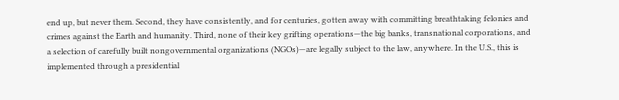end up, but never them. Second, they have consistently, and for centuries, gotten away with committing breathtaking felonies and crimes against the Earth and humanity. Third, none of their key grifting operations—the big banks, transnational corporations, and a selection of carefully built nongovernmental organizations (NGOs)—are legally subject to the law, anywhere. In the U.S., this is implemented through a presidential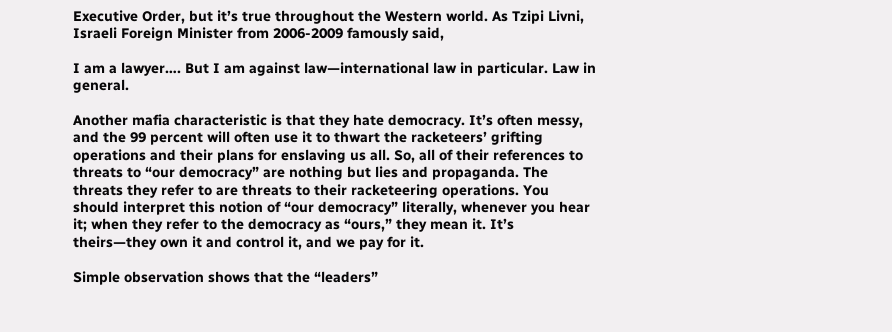Executive Order, but it’s true throughout the Western world. As Tzipi Livni, Israeli Foreign Minister from 2006-2009 famously said,

I am a lawyer…. But I am against law—international law in particular. Law in general.

Another mafia characteristic is that they hate democracy. It’s often messy, and the 99 percent will often use it to thwart the racketeers’ grifting operations and their plans for enslaving us all. So, all of their references to threats to “our democracy” are nothing but lies and propaganda. The threats they refer to are threats to their racketeering operations. You should interpret this notion of “our democracy” literally, whenever you hear it; when they refer to the democracy as “ours,” they mean it. It’s theirs—they own it and control it, and we pay for it.

Simple observation shows that the “leaders”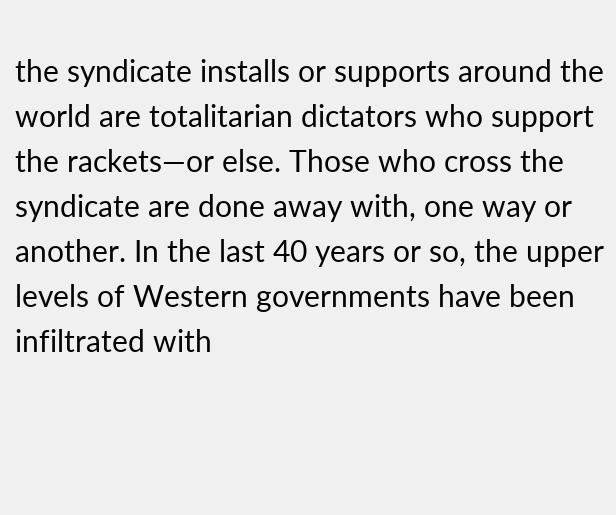the syndicate installs or supports around the world are totalitarian dictators who support the rackets—or else. Those who cross the syndicate are done away with, one way or another. In the last 40 years or so, the upper levels of Western governments have been infiltrated with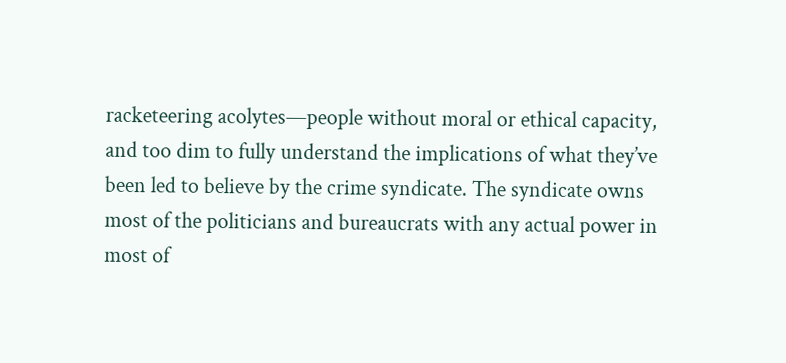racketeering acolytes—people without moral or ethical capacity, and too dim to fully understand the implications of what they’ve been led to believe by the crime syndicate. The syndicate owns most of the politicians and bureaucrats with any actual power in most of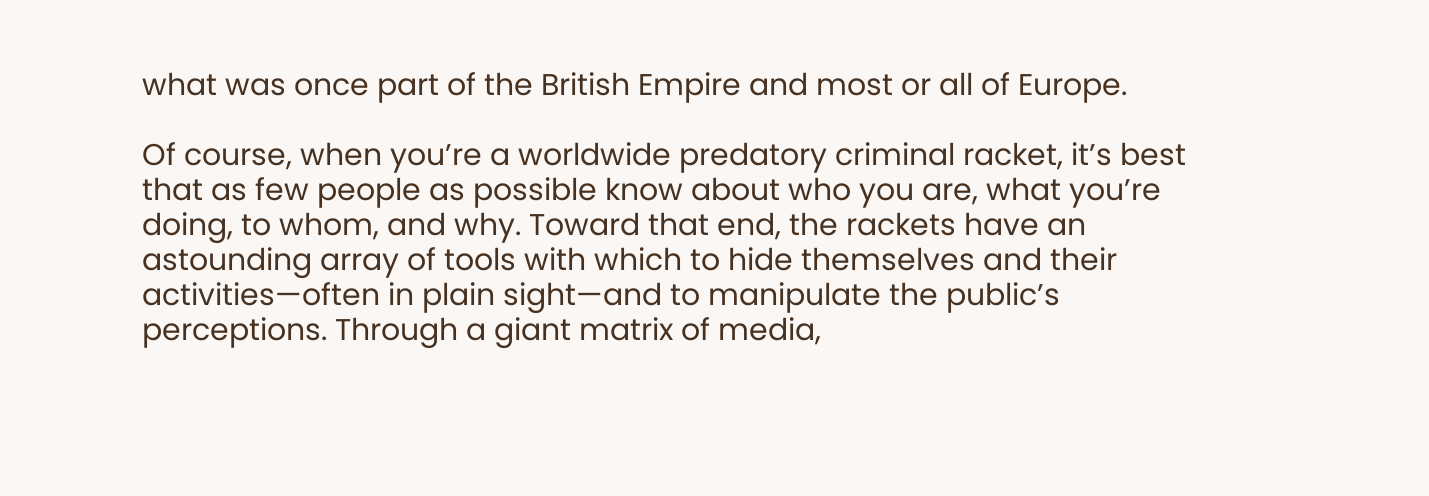what was once part of the British Empire and most or all of Europe.

Of course, when you’re a worldwide predatory criminal racket, it’s best that as few people as possible know about who you are, what you’re doing, to whom, and why. Toward that end, the rackets have an astounding array of tools with which to hide themselves and their activities—often in plain sight—and to manipulate the public’s perceptions. Through a giant matrix of media,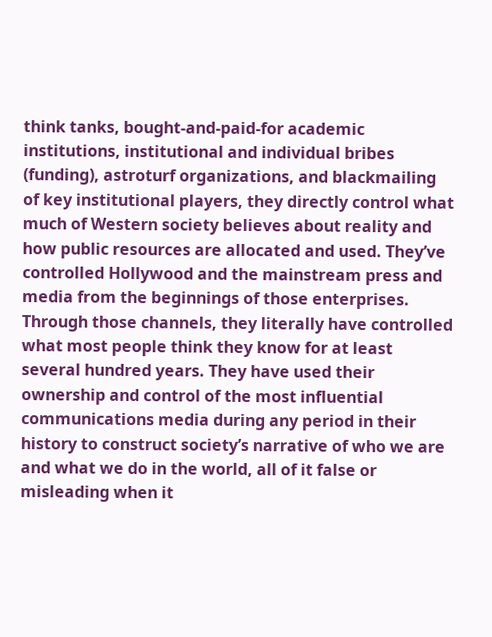think tanks, bought-and-paid-for academic institutions, institutional and individual bribes (funding), astroturf organizations, and blackmailing of key institutional players, they directly control what much of Western society believes about reality and how public resources are allocated and used. They’ve controlled Hollywood and the mainstream press and media from the beginnings of those enterprises. Through those channels, they literally have controlled what most people think they know for at least several hundred years. They have used their ownership and control of the most influential communications media during any period in their history to construct society’s narrative of who we are and what we do in the world, all of it false or misleading when it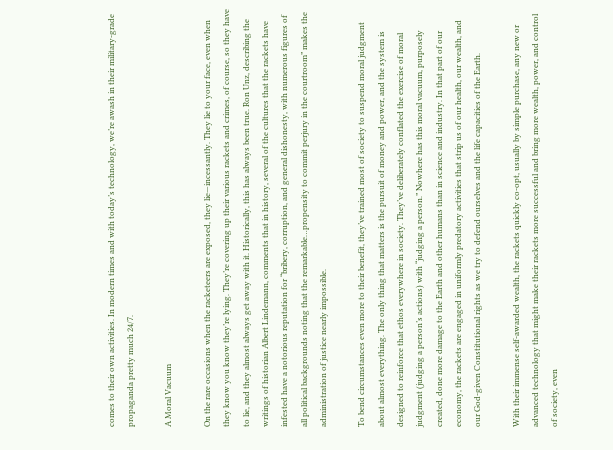comes to their own activities. In modern times and with today’s technology, we’re awash in their military-grade propaganda pretty much 24/7.

A Moral Vacuum

On the rare occasions when the racketeers are exposed, they lie—incessantly. They lie to your face, even when they know you know they’re lying. They’re covering up their various rackets and crimes, of course, so they have to lie, and they almost always get away with it. Historically, this has always been true. Ron Unz, describing the writings of historian Albert Lindemann, comments that in history, several of the cultures that the rackets have infested have a notorious reputation for “bribery, corruption, and general dishonesty, with numerous figures of all political backgrounds noting that the remarkable…propensity to commit perjury in the courtroom” makes the administration of justice nearly impossible.

To bend circumstances even more to their benefit, they’ve trained most of society to suspend moral judgment about almost everything. The only thing that matters is the pursuit of money and power, and the system is designed to reinforce that ethos everywhere in society. They’ve deliberately conflated the exercise of moral judgment (judging a person’s actions) with “judging a person.” Nowhere has this moral vacuum, purposely created, done more damage to the Earth and other humans than in science and industry. In that part of our economy, the rackets are engaged in uniformly predatory activities that strip us of our health, our wealth, and our God-given Constitutional rights as we try to defend ourselves and the life capacities of the Earth.

With their immense self-awarded wealth, the rackets quickly co-opt, usually by simple purchase, any new or advanced technology that might make their rackets more successful and bring more wealth, power, and control of society, even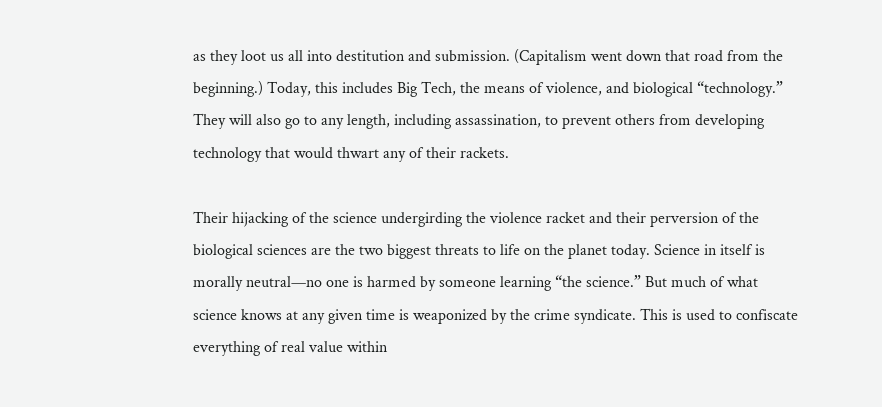as they loot us all into destitution and submission. (Capitalism went down that road from the beginning.) Today, this includes Big Tech, the means of violence, and biological “technology.” They will also go to any length, including assassination, to prevent others from developing technology that would thwart any of their rackets.

Their hijacking of the science undergirding the violence racket and their perversion of the biological sciences are the two biggest threats to life on the planet today. Science in itself is morally neutral—no one is harmed by someone learning “the science.” But much of what science knows at any given time is weaponized by the crime syndicate. This is used to confiscate everything of real value within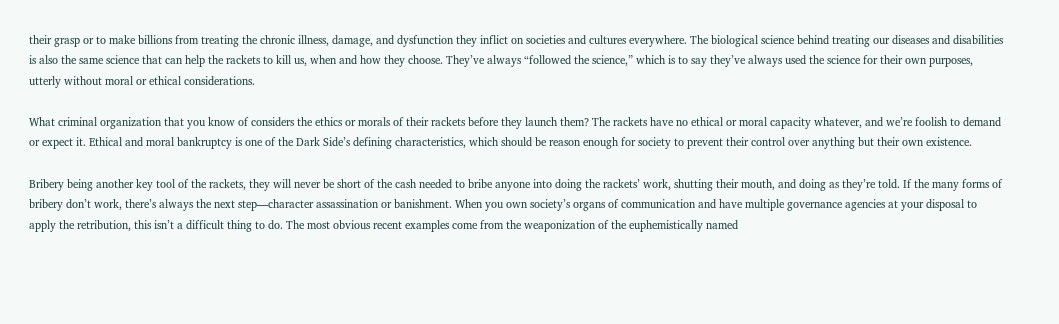their grasp or to make billions from treating the chronic illness, damage, and dysfunction they inflict on societies and cultures everywhere. The biological science behind treating our diseases and disabilities is also the same science that can help the rackets to kill us, when and how they choose. They’ve always “followed the science,” which is to say they’ve always used the science for their own purposes, utterly without moral or ethical considerations.

What criminal organization that you know of considers the ethics or morals of their rackets before they launch them? The rackets have no ethical or moral capacity whatever, and we’re foolish to demand or expect it. Ethical and moral bankruptcy is one of the Dark Side’s defining characteristics, which should be reason enough for society to prevent their control over anything but their own existence.

Bribery being another key tool of the rackets, they will never be short of the cash needed to bribe anyone into doing the rackets’ work, shutting their mouth, and doing as they’re told. If the many forms of bribery don’t work, there’s always the next step—character assassination or banishment. When you own society’s organs of communication and have multiple governance agencies at your disposal to apply the retribution, this isn’t a difficult thing to do. The most obvious recent examples come from the weaponization of the euphemistically named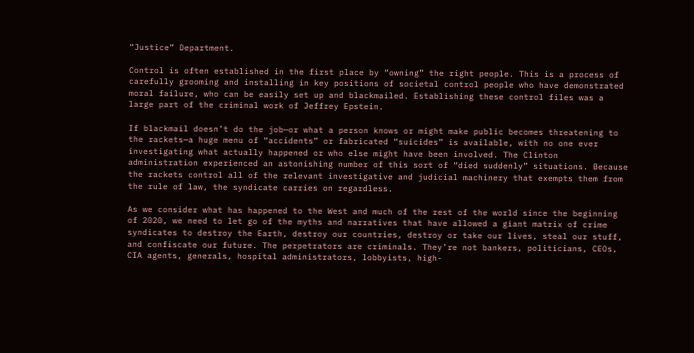“Justice” Department.

Control is often established in the first place by “owning” the right people. This is a process of carefully grooming and installing in key positions of societal control people who have demonstrated moral failure, who can be easily set up and blackmailed. Establishing these control files was a large part of the criminal work of Jeffrey Epstein.

If blackmail doesn’t do the job—or what a person knows or might make public becomes threatening to the rackets—a huge menu of “accidents” or fabricated “suicides” is available, with no one ever investigating what actually happened or who else might have been involved. The Clinton administration experienced an astonishing number of this sort of “died suddenly” situations. Because the rackets control all of the relevant investigative and judicial machinery that exempts them from the rule of law, the syndicate carries on regardless.

As we consider what has happened to the West and much of the rest of the world since the beginning of 2020, we need to let go of the myths and narratives that have allowed a giant matrix of crime syndicates to destroy the Earth, destroy our countries, destroy or take our lives, steal our stuff, and confiscate our future. The perpetrators are criminals. They’re not bankers, politicians, CEOs, CIA agents, generals, hospital administrators, lobbyists, high-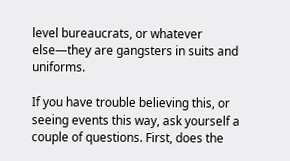level bureaucrats, or whatever else—they are gangsters in suits and uniforms.

If you have trouble believing this, or seeing events this way, ask yourself a couple of questions. First, does the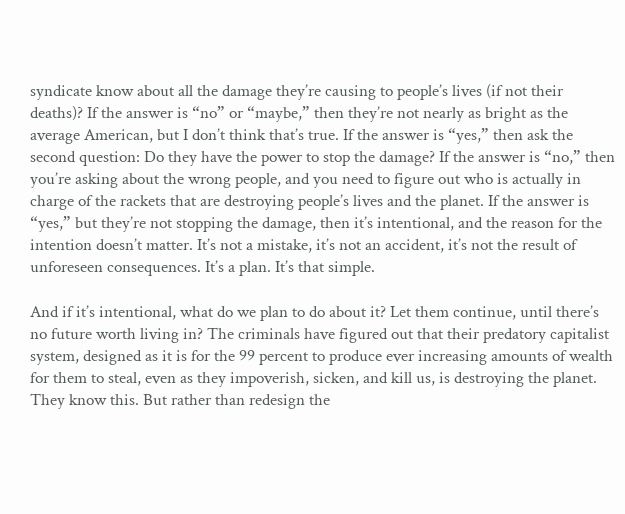syndicate know about all the damage they’re causing to people’s lives (if not their deaths)? If the answer is “no” or “maybe,” then they’re not nearly as bright as the average American, but I don’t think that’s true. If the answer is “yes,” then ask the second question: Do they have the power to stop the damage? If the answer is “no,” then you’re asking about the wrong people, and you need to figure out who is actually in charge of the rackets that are destroying people’s lives and the planet. If the answer is “yes,” but they’re not stopping the damage, then it’s intentional, and the reason for the intention doesn’t matter. It’s not a mistake, it’s not an accident, it’s not the result of unforeseen consequences. It’s a plan. It’s that simple.

And if it’s intentional, what do we plan to do about it? Let them continue, until there’s no future worth living in? The criminals have figured out that their predatory capitalist system, designed as it is for the 99 percent to produce ever increasing amounts of wealth for them to steal, even as they impoverish, sicken, and kill us, is destroying the planet. They know this. But rather than redesign the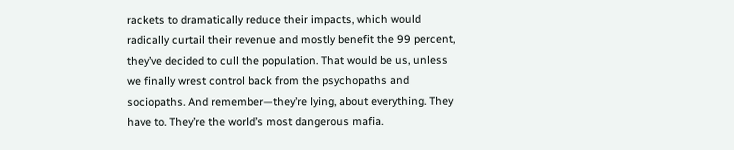rackets to dramatically reduce their impacts, which would radically curtail their revenue and mostly benefit the 99 percent, they’ve decided to cull the population. That would be us, unless we finally wrest control back from the psychopaths and sociopaths. And remember—they’re lying, about everything. They have to. They’re the world’s most dangerous mafia.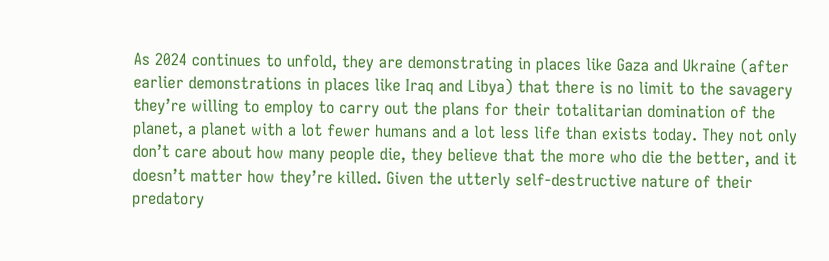As 2024 continues to unfold, they are demonstrating in places like Gaza and Ukraine (after earlier demonstrations in places like Iraq and Libya) that there is no limit to the savagery they’re willing to employ to carry out the plans for their totalitarian domination of the planet, a planet with a lot fewer humans and a lot less life than exists today. They not only don’t care about how many people die, they believe that the more who die the better, and it doesn’t matter how they’re killed. Given the utterly self-destructive nature of their predatory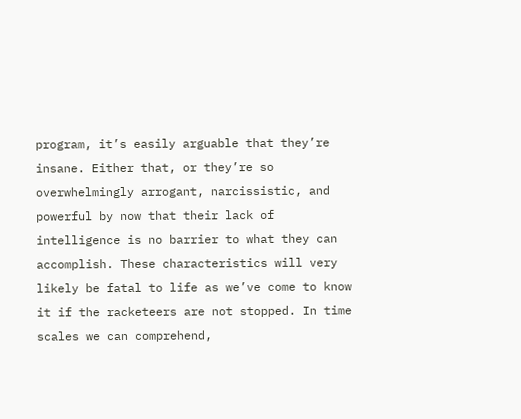program, it’s easily arguable that they’re insane. Either that, or they’re so overwhelmingly arrogant, narcissistic, and powerful by now that their lack of intelligence is no barrier to what they can accomplish. These characteristics will very likely be fatal to life as we’ve come to know it if the racketeers are not stopped. In time scales we can comprehend,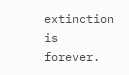extinction is forever.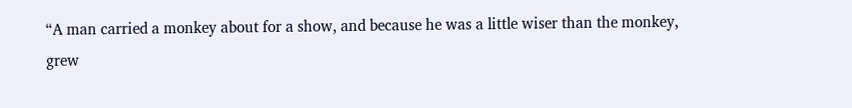“A man carried a monkey about for a show, and because he was a little wiser than the monkey, grew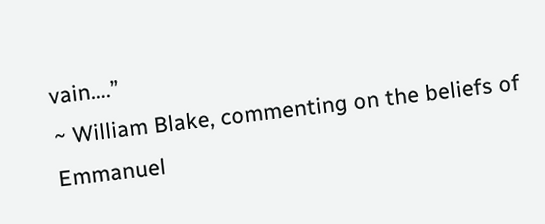vain….”
~ William Blake, commenting on the beliefs of Emmanuel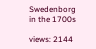Swedenborg in the 1700s

views: 2144